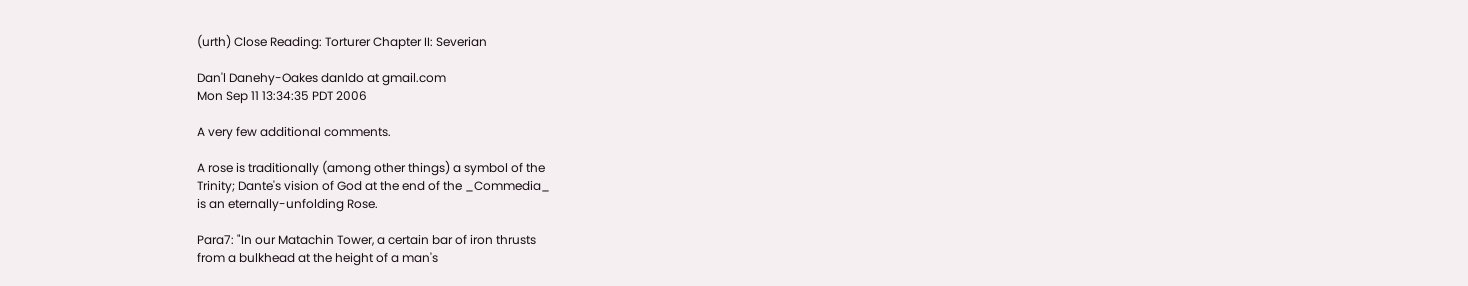(urth) Close Reading: Torturer Chapter II: Severian

Dan'l Danehy-Oakes danldo at gmail.com
Mon Sep 11 13:34:35 PDT 2006

A very few additional comments.

A rose is traditionally (among other things) a symbol of the
Trinity; Dante's vision of God at the end of the _Commedia_
is an eternally-unfolding Rose.

Para7: "In our Matachin Tower, a certain bar of iron thrusts
from a bulkhead at the height of a man's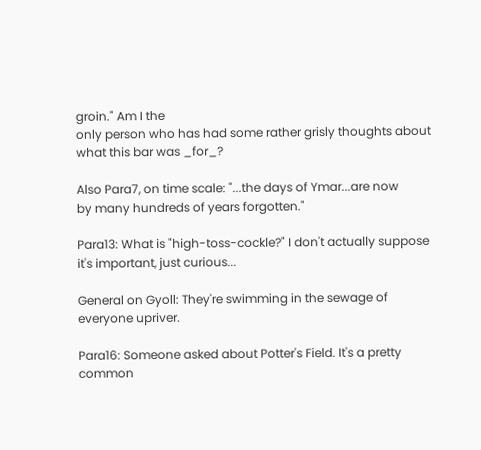groin." Am I the
only person who has had some rather grisly thoughts about
what this bar was _for_?

Also Para7, on time scale: "...the days of Ymar...are now
by many hundreds of years forgotten."

Para13: What is "high-toss-cockle?" I don't actually suppose
it's important, just curious...

General on Gyoll: They're swimming in the sewage of
everyone upriver.

Para16: Someone asked about Potter's Field. It's a pretty
common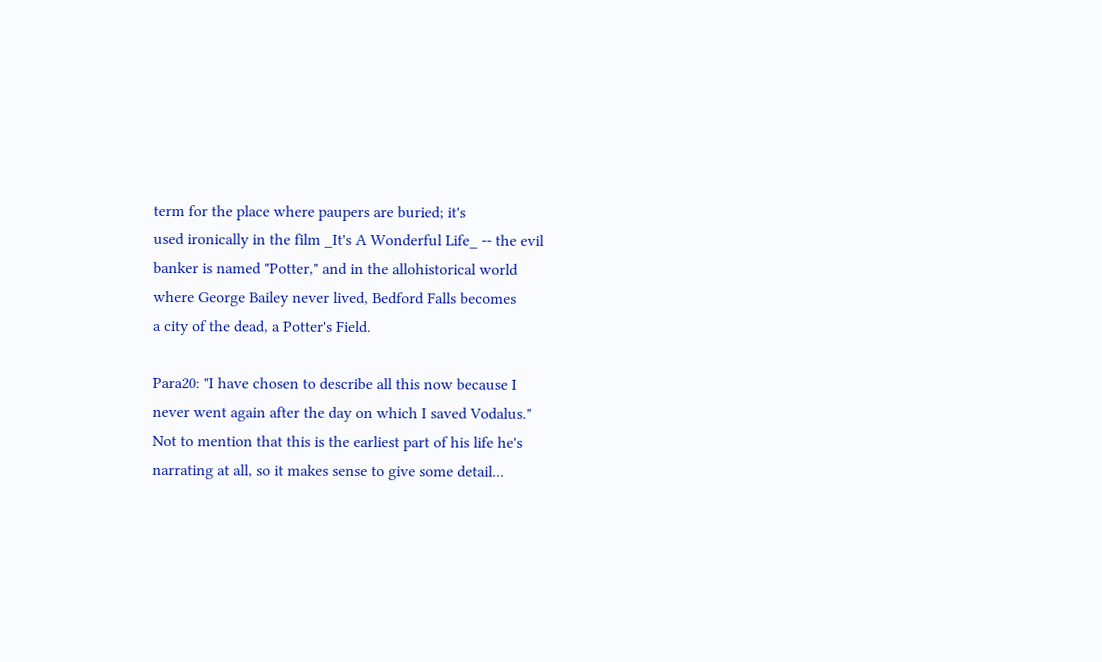term for the place where paupers are buried; it's
used ironically in the film _It's A Wonderful Life_ -- the evil
banker is named "Potter," and in the allohistorical world
where George Bailey never lived, Bedford Falls becomes
a city of the dead, a Potter's Field.

Para20: "I have chosen to describe all this now because I
never went again after the day on which I saved Vodalus."
Not to mention that this is the earliest part of his life he's
narrating at all, so it makes sense to give some detail...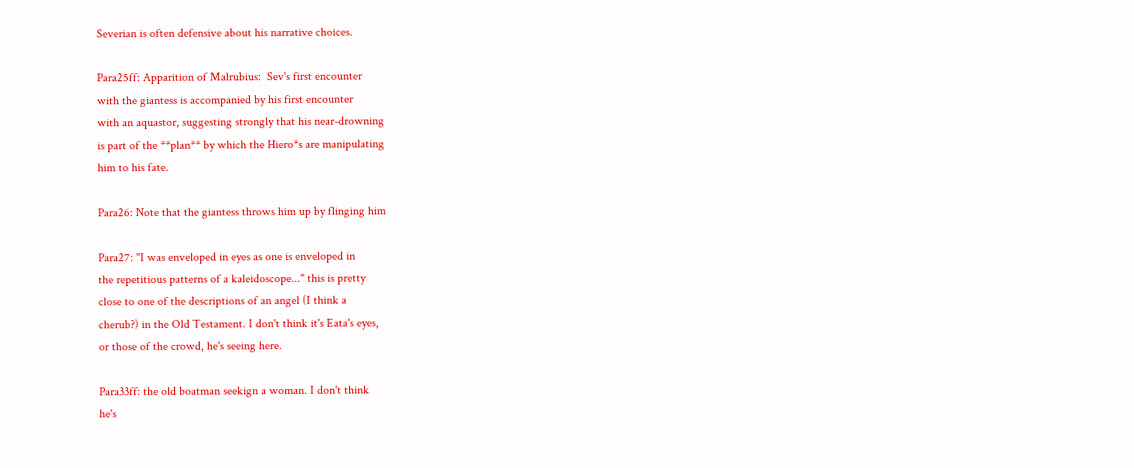Severian is often defensive about his narrative choices.

Para25ff: Apparition of Malrubius:  Sev's first encounter
with the giantess is accompanied by his first encounter
with an aquastor, suggesting strongly that his near-drowning
is part of the **plan** by which the Hiero*s are manipulating
him to his fate.

Para26: Note that the giantess throws him up by flinging him

Para27: "I was enveloped in eyes as one is enveloped in
the repetitious patterns of a kaleidoscope..." this is pretty
close to one of the descriptions of an angel (I think a
cherub?) in the Old Testament. I don't think it's Eata's eyes,
or those of the crowd, he's seeing here.

Para33ff: the old boatman seekign a woman. I don't think
he's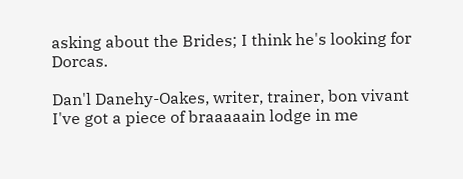asking about the Brides; I think he's looking for Dorcas.

Dan'l Danehy-Oakes, writer, trainer, bon vivant
I've got a piece of braaaaain lodge in me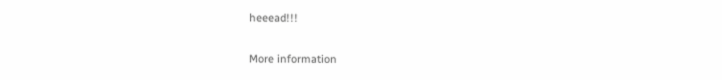heeead!!!

More information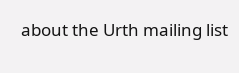about the Urth mailing list